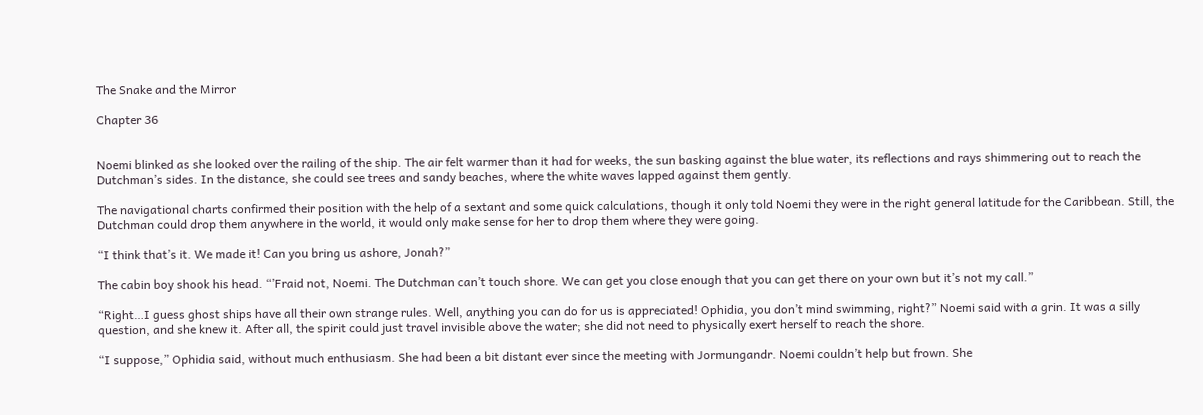The Snake and the Mirror

Chapter 36


Noemi blinked as she looked over the railing of the ship. The air felt warmer than it had for weeks, the sun basking against the blue water, its reflections and rays shimmering out to reach the Dutchman’s sides. In the distance, she could see trees and sandy beaches, where the white waves lapped against them gently.

The navigational charts confirmed their position with the help of a sextant and some quick calculations, though it only told Noemi they were in the right general latitude for the Caribbean. Still, the Dutchman could drop them anywhere in the world, it would only make sense for her to drop them where they were going.

“I think that’s it. We made it! Can you bring us ashore, Jonah?”

The cabin boy shook his head. “’Fraid not, Noemi. The Dutchman can’t touch shore. We can get you close enough that you can get there on your own but it’s not my call.”

“Right…I guess ghost ships have all their own strange rules. Well, anything you can do for us is appreciated! Ophidia, you don’t mind swimming, right?” Noemi said with a grin. It was a silly question, and she knew it. After all, the spirit could just travel invisible above the water; she did not need to physically exert herself to reach the shore.

“I suppose,” Ophidia said, without much enthusiasm. She had been a bit distant ever since the meeting with Jormungandr. Noemi couldn’t help but frown. She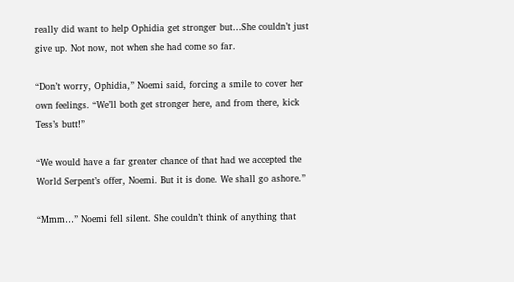really did want to help Ophidia get stronger but…She couldn’t just give up. Not now, not when she had come so far.

“Don’t worry, Ophidia,” Noemi said, forcing a smile to cover her own feelings. “We’ll both get stronger here, and from there, kick Tess’s butt!”

“We would have a far greater chance of that had we accepted the World Serpent’s offer, Noemi. But it is done. We shall go ashore.”

“Mmm…” Noemi fell silent. She couldn’t think of anything that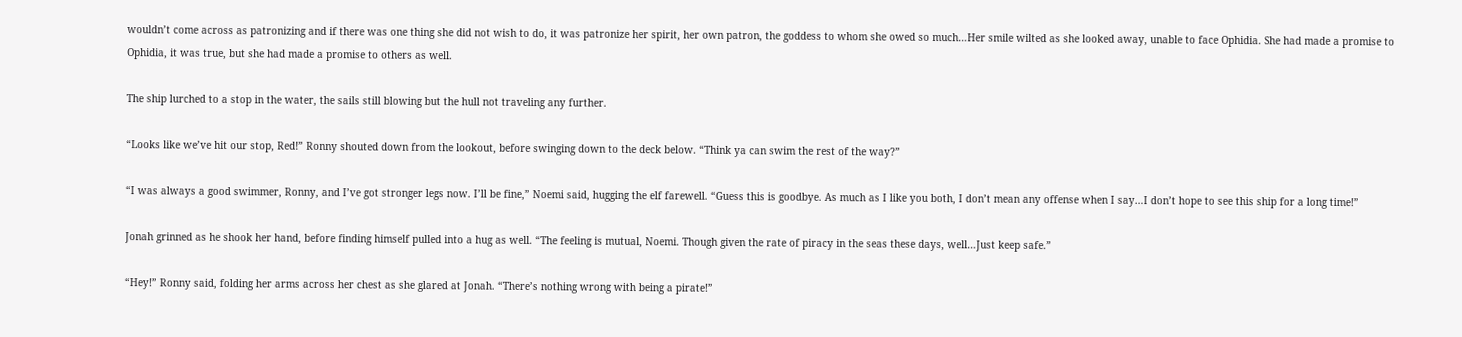wouldn’t come across as patronizing and if there was one thing she did not wish to do, it was patronize her spirit, her own patron, the goddess to whom she owed so much…Her smile wilted as she looked away, unable to face Ophidia. She had made a promise to Ophidia, it was true, but she had made a promise to others as well.

The ship lurched to a stop in the water, the sails still blowing but the hull not traveling any further.

“Looks like we’ve hit our stop, Red!” Ronny shouted down from the lookout, before swinging down to the deck below. “Think ya can swim the rest of the way?”

“I was always a good swimmer, Ronny, and I’ve got stronger legs now. I’ll be fine,” Noemi said, hugging the elf farewell. “Guess this is goodbye. As much as I like you both, I don’t mean any offense when I say…I don’t hope to see this ship for a long time!”

Jonah grinned as he shook her hand, before finding himself pulled into a hug as well. “The feeling is mutual, Noemi. Though given the rate of piracy in the seas these days, well…Just keep safe.”

“Hey!” Ronny said, folding her arms across her chest as she glared at Jonah. “There’s nothing wrong with being a pirate!”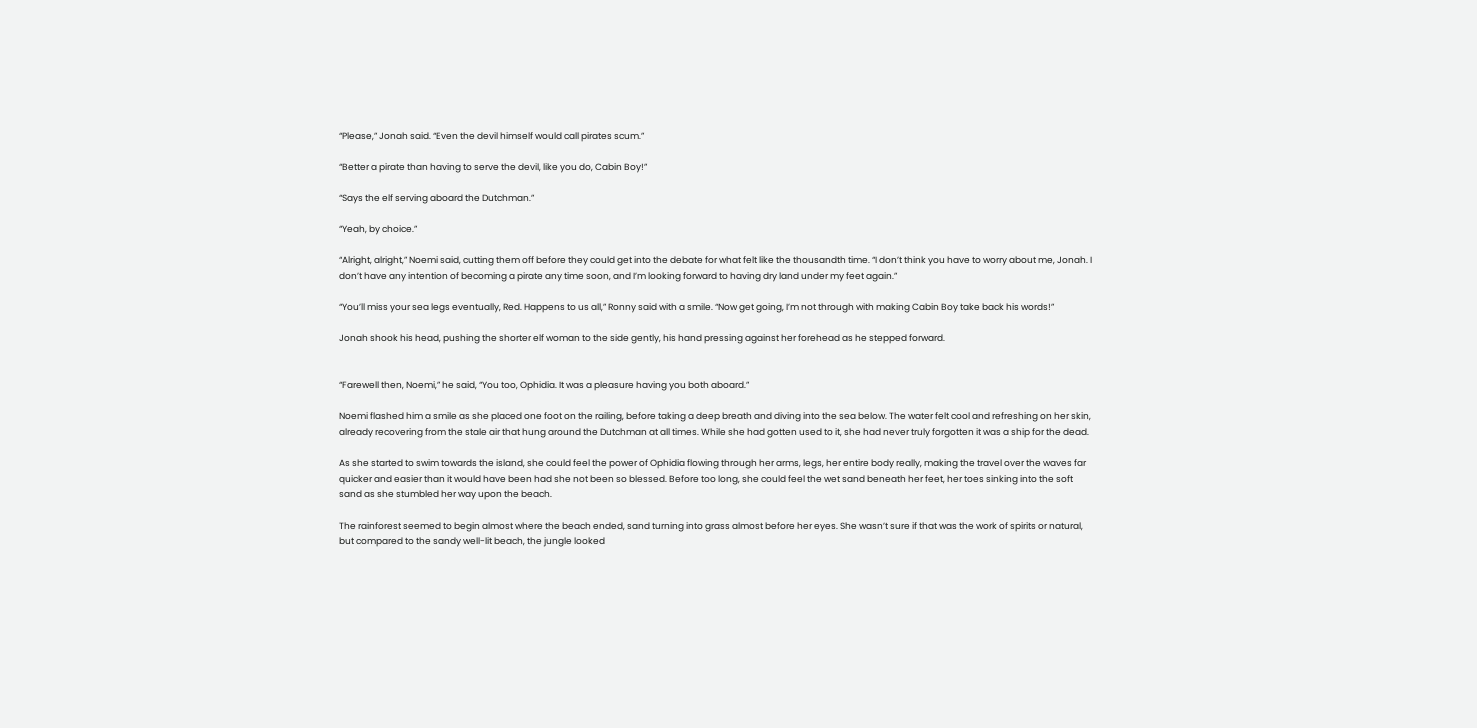“Please,” Jonah said. “Even the devil himself would call pirates scum.”

“Better a pirate than having to serve the devil, like you do, Cabin Boy!”

“Says the elf serving aboard the Dutchman.”

“Yeah, by choice.”

“Alright, alright,” Noemi said, cutting them off before they could get into the debate for what felt like the thousandth time. “I don’t think you have to worry about me, Jonah. I don’t have any intention of becoming a pirate any time soon, and I’m looking forward to having dry land under my feet again.”

“You’ll miss your sea legs eventually, Red. Happens to us all,” Ronny said with a smile. “Now get going, I’m not through with making Cabin Boy take back his words!”

Jonah shook his head, pushing the shorter elf woman to the side gently, his hand pressing against her forehead as he stepped forward.


“Farewell then, Noemi,” he said, “You too, Ophidia. It was a pleasure having you both aboard.”

Noemi flashed him a smile as she placed one foot on the railing, before taking a deep breath and diving into the sea below. The water felt cool and refreshing on her skin, already recovering from the stale air that hung around the Dutchman at all times. While she had gotten used to it, she had never truly forgotten it was a ship for the dead.

As she started to swim towards the island, she could feel the power of Ophidia flowing through her arms, legs, her entire body really, making the travel over the waves far quicker and easier than it would have been had she not been so blessed. Before too long, she could feel the wet sand beneath her feet, her toes sinking into the soft sand as she stumbled her way upon the beach.

The rainforest seemed to begin almost where the beach ended, sand turning into grass almost before her eyes. She wasn’t sure if that was the work of spirits or natural, but compared to the sandy well-lit beach, the jungle looked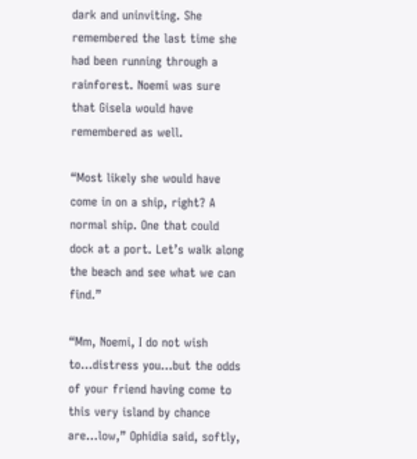dark and uninviting. She remembered the last time she had been running through a rainforest. Noemi was sure that Gisela would have remembered as well.

“Most likely she would have come in on a ship, right? A normal ship. One that could dock at a port. Let’s walk along the beach and see what we can find.”

“Mm, Noemi, I do not wish to…distress you…but the odds of your friend having come to this very island by chance are…low,” Ophidia said, softly,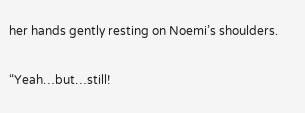her hands gently resting on Noemi’s shoulders.

“Yeah…but…still!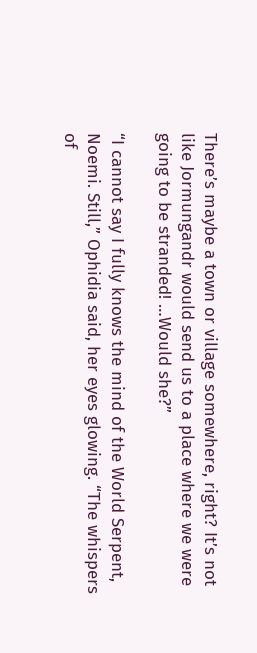There’s maybe a town or village somewhere, right? It’s not like Jormungandr would send us to a place where we were going to be stranded! …Would she?”

“I cannot say I fully knows the mind of the World Serpent, Noemi. Still,” Ophidia said, her eyes glowing. “The whispers of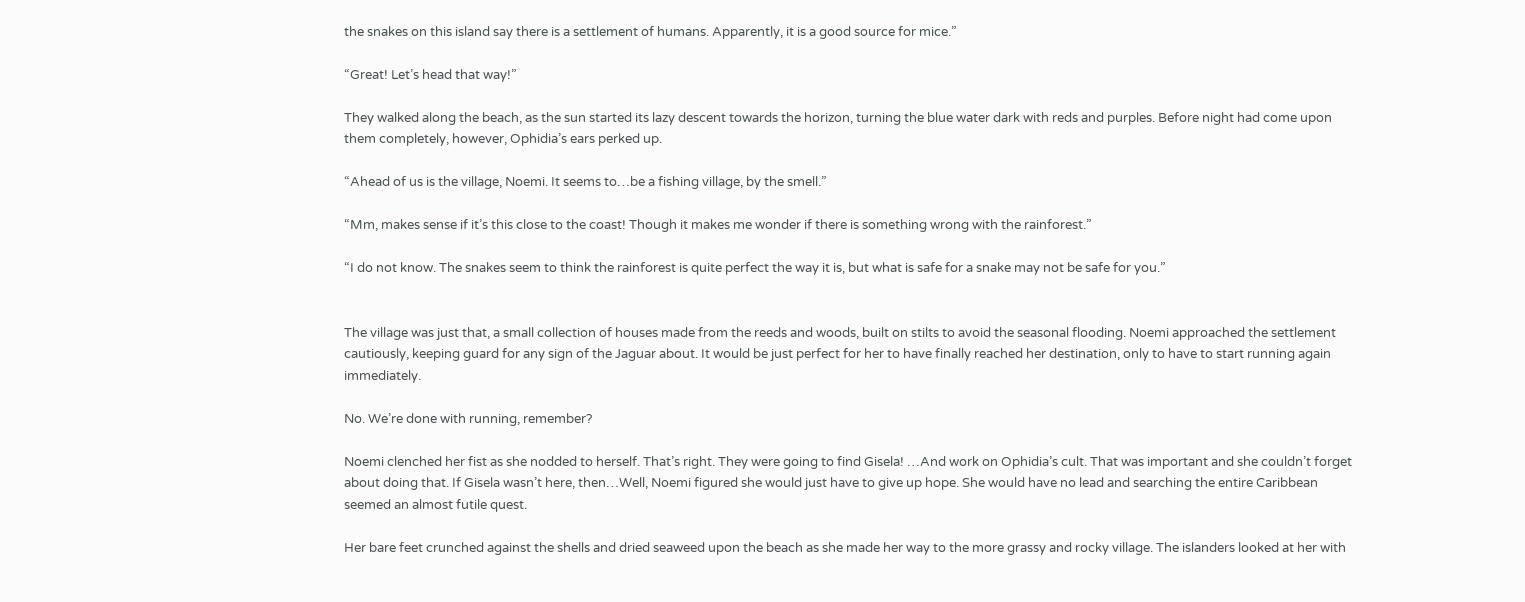the snakes on this island say there is a settlement of humans. Apparently, it is a good source for mice.”

“Great! Let’s head that way!”

They walked along the beach, as the sun started its lazy descent towards the horizon, turning the blue water dark with reds and purples. Before night had come upon them completely, however, Ophidia’s ears perked up.

“Ahead of us is the village, Noemi. It seems to…be a fishing village, by the smell.”

“Mm, makes sense if it’s this close to the coast! Though it makes me wonder if there is something wrong with the rainforest.”

“I do not know. The snakes seem to think the rainforest is quite perfect the way it is, but what is safe for a snake may not be safe for you.”


The village was just that, a small collection of houses made from the reeds and woods, built on stilts to avoid the seasonal flooding. Noemi approached the settlement cautiously, keeping guard for any sign of the Jaguar about. It would be just perfect for her to have finally reached her destination, only to have to start running again immediately.

No. We’re done with running, remember?

Noemi clenched her fist as she nodded to herself. That’s right. They were going to find Gisela! …And work on Ophidia’s cult. That was important and she couldn’t forget about doing that. If Gisela wasn’t here, then…Well, Noemi figured she would just have to give up hope. She would have no lead and searching the entire Caribbean seemed an almost futile quest.

Her bare feet crunched against the shells and dried seaweed upon the beach as she made her way to the more grassy and rocky village. The islanders looked at her with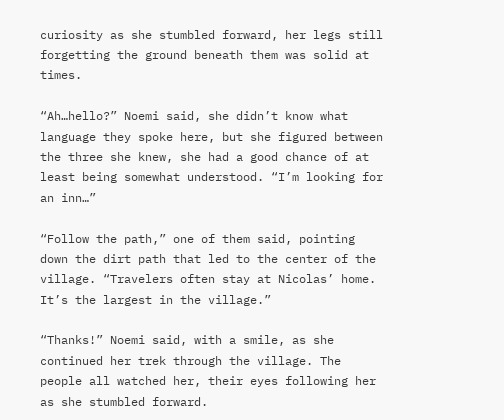curiosity as she stumbled forward, her legs still forgetting the ground beneath them was solid at times.

“Ah…hello?” Noemi said, she didn’t know what language they spoke here, but she figured between the three she knew, she had a good chance of at least being somewhat understood. “I’m looking for an inn…”

“Follow the path,” one of them said, pointing down the dirt path that led to the center of the village. “Travelers often stay at Nicolas’ home. It’s the largest in the village.”

“Thanks!” Noemi said, with a smile, as she continued her trek through the village. The people all watched her, their eyes following her as she stumbled forward.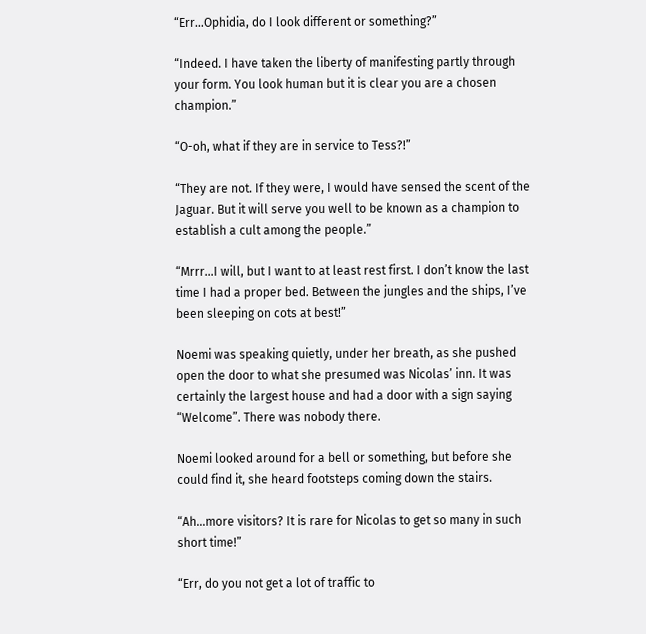“Err…Ophidia, do I look different or something?”

“Indeed. I have taken the liberty of manifesting partly through your form. You look human but it is clear you are a chosen champion.”

“O-oh, what if they are in service to Tess?!”

“They are not. If they were, I would have sensed the scent of the Jaguar. But it will serve you well to be known as a champion to establish a cult among the people.”

“Mrrr…I will, but I want to at least rest first. I don’t know the last time I had a proper bed. Between the jungles and the ships, I’ve been sleeping on cots at best!”

Noemi was speaking quietly, under her breath, as she pushed open the door to what she presumed was Nicolas’ inn. It was certainly the largest house and had a door with a sign saying “Welcome”. There was nobody there.

Noemi looked around for a bell or something, but before she could find it, she heard footsteps coming down the stairs.

“Ah…more visitors? It is rare for Nicolas to get so many in such short time!”

“Err, do you not get a lot of traffic to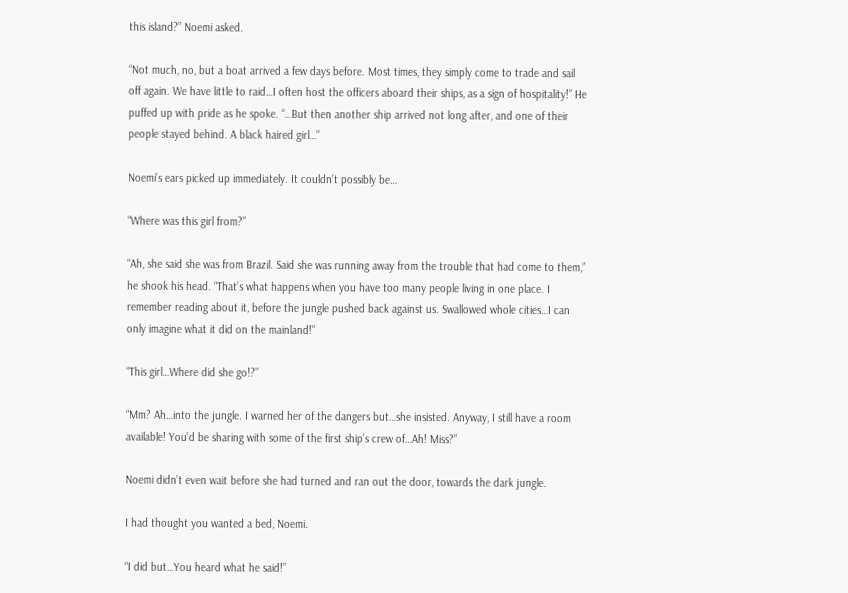this island?” Noemi asked.

“Not much, no, but a boat arrived a few days before. Most times, they simply come to trade and sail off again. We have little to raid…I often host the officers aboard their ships, as a sign of hospitality!” He puffed up with pride as he spoke. “…But then another ship arrived not long after, and one of their people stayed behind. A black haired girl…”

Noemi’s ears picked up immediately. It couldn’t possibly be…

“Where was this girl from?”

“Ah, she said she was from Brazil. Said she was running away from the trouble that had come to them,” he shook his head. “That’s what happens when you have too many people living in one place. I remember reading about it, before the jungle pushed back against us. Swallowed whole cities…I can only imagine what it did on the mainland!”

“This girl…Where did she go!?”

“Mm? Ah…into the jungle. I warned her of the dangers but…she insisted. Anyway, I still have a room available! You’d be sharing with some of the first ship’s crew of…Ah! Miss?”

Noemi didn’t even wait before she had turned and ran out the door, towards the dark jungle.

I had thought you wanted a bed, Noemi.

“I did but…You heard what he said!”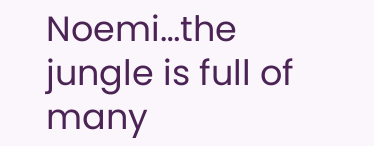Noemi…the jungle is full of many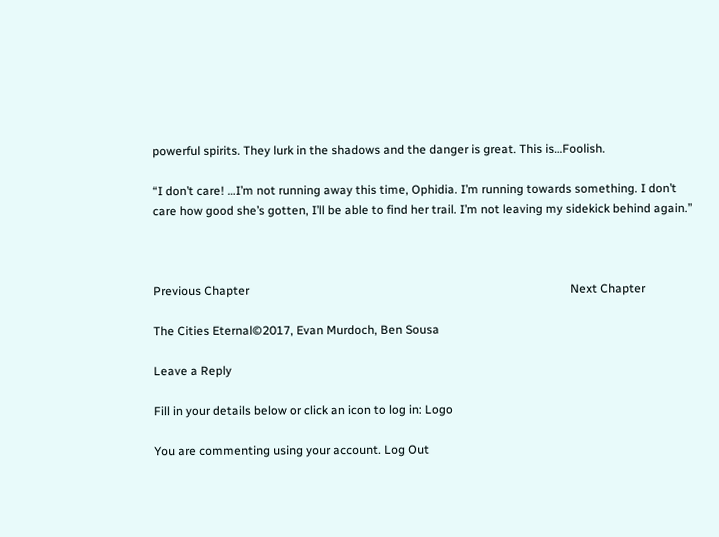powerful spirits. They lurk in the shadows and the danger is great. This is…Foolish.

“I don’t care! …I’m not running away this time, Ophidia. I’m running towards something. I don’t care how good she’s gotten, I’ll be able to find her trail. I’m not leaving my sidekick behind again.”



Previous Chapter                                                                                                           Next Chapter

The Cities Eternal©2017, Evan Murdoch, Ben Sousa

Leave a Reply

Fill in your details below or click an icon to log in: Logo

You are commenting using your account. Log Out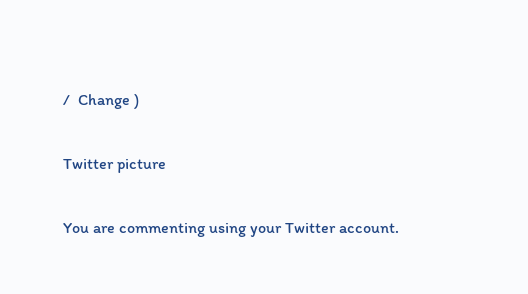/  Change )

Twitter picture

You are commenting using your Twitter account.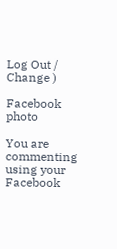Log Out /  Change )

Facebook photo

You are commenting using your Facebook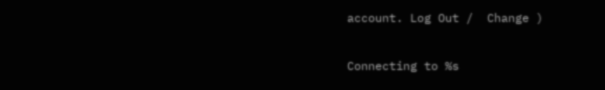account. Log Out /  Change )

Connecting to %s